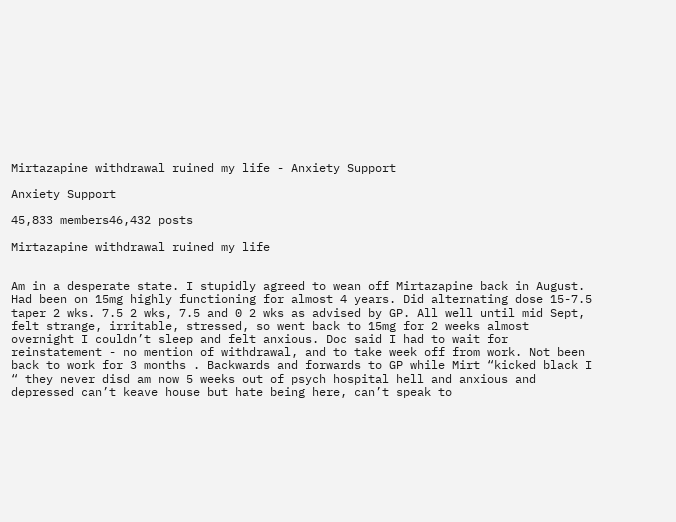Mirtazapine withdrawal ruined my life - Anxiety Support

Anxiety Support

45,833 members46,432 posts

Mirtazapine withdrawal ruined my life


Am in a desperate state. I stupidly agreed to wean off Mirtazapine back in August. Had been on 15mg highly functioning for almost 4 years. Did alternating dose 15-7.5 taper 2 wks. 7.5 2 wks, 7.5 and 0 2 wks as advised by GP. All well until mid Sept, felt strange, irritable, stressed, so went back to 15mg for 2 weeks almost overnight I couldn’t sleep and felt anxious. Doc said I had to wait for reinstatement - no mention of withdrawal, and to take week off from work. Not been back to work for 3 months . Backwards and forwards to GP while Mirt “kicked black I “ they never disd am now 5 weeks out of psych hospital hell and anxious and depressed can’t keave house but hate being here, can’t speak to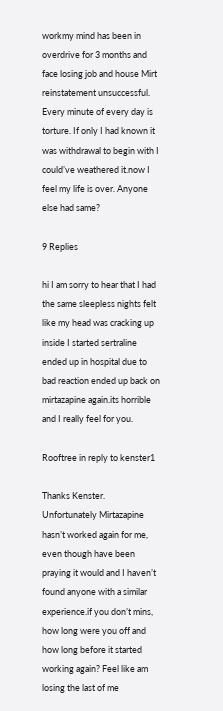workmy mind has been in overdrive for 3 months and face losing job and house Mirt reinstatement unsuccessful. Every minute of every day is torture. If only I had known it was withdrawal to begin with I could’ve weathered it.now I feel my life is over. Anyone else had same?

9 Replies

hi I am sorry to hear that I had the same sleepless nights felt like my head was cracking up inside I started sertraline ended up in hospital due to bad reaction ended up back on mirtazapine again.its horrible and I really feel for you.

Rooftree in reply to kenster1

Thanks Kenster. Unfortunately Mirtazapine hasn’t worked again for me, even though have been praying it would and I haven’t found anyone with a similar experience.if you don’t mins, how long were you off and how long before it started working again? Feel like am losing the last of me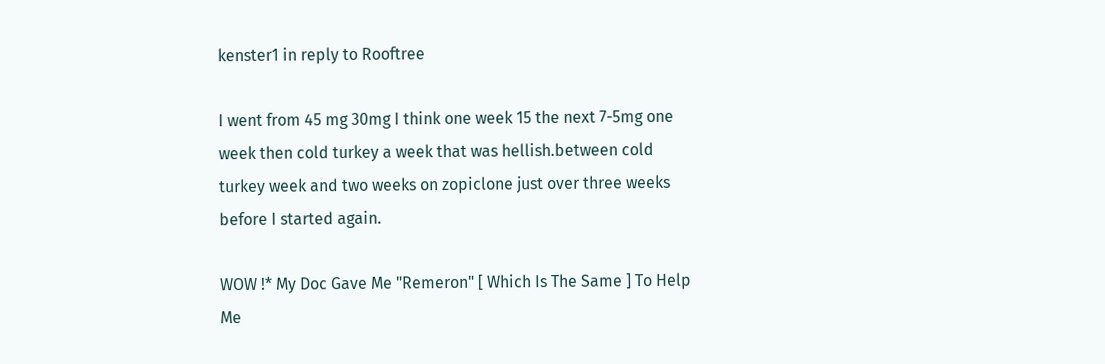kenster1 in reply to Rooftree

I went from 45 mg 30mg I think one week 15 the next 7-5mg one week then cold turkey a week that was hellish.between cold turkey week and two weeks on zopiclone just over three weeks before I started again.

WOW !* My Doc Gave Me "Remeron" [ Which Is The Same ] To Help Me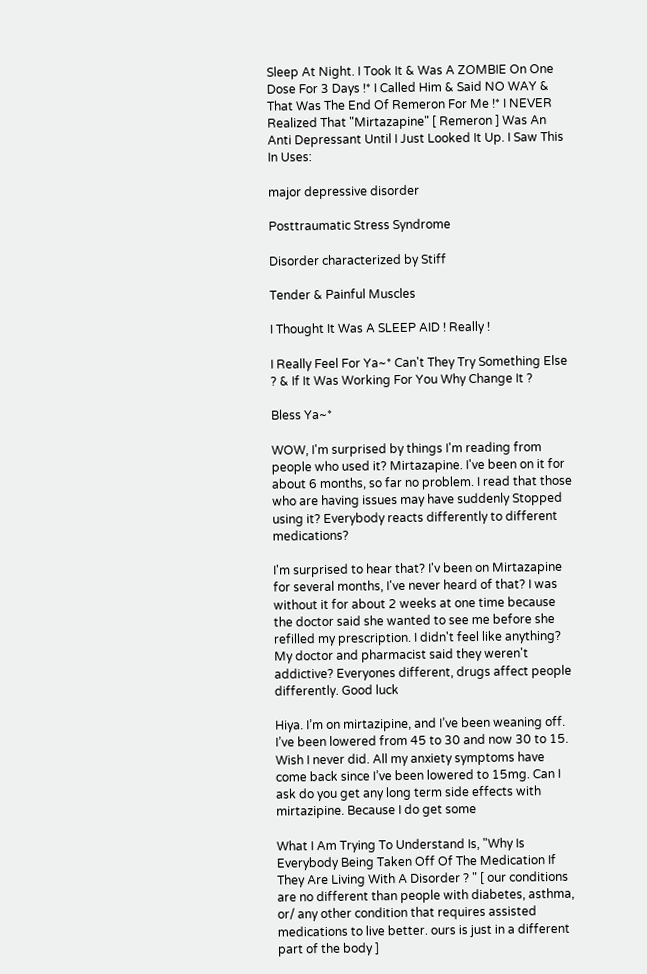Sleep At Night. I Took It & Was A ZOMBIE On One Dose For 3 Days !* I Called Him & Said NO WAY & That Was The End Of Remeron For Me !* I NEVER Realized That "Mirtazapine" [ Remeron ] Was An Anti Depressant Until I Just Looked It Up. I Saw This In Uses:

major depressive disorder

Posttraumatic Stress Syndrome

Disorder characterized by Stiff

Tender & Painful Muscles

I Thought It Was A SLEEP AID ! Really !

I Really Feel For Ya~* Can't They Try Something Else ? & If It Was Working For You Why Change It ?

Bless Ya~*

WOW, I'm surprised by things I'm reading from people who used it? Mirtazapine. I've been on it for about 6 months, so far no problem. I read that those who are having issues may have suddenly Stopped using it? Everybody reacts differently to different medications?

I'm surprised to hear that? I'v been on Mirtazapine for several months, I've never heard of that? I was without it for about 2 weeks at one time because the doctor said she wanted to see me before she refilled my prescription. I didn't feel like anything? My doctor and pharmacist said they weren't addictive? Everyones different, drugs affect people differently. Good luck

Hiya. I’m on mirtazipine, and I’ve been weaning off. I’ve been lowered from 45 to 30 and now 30 to 15. Wish I never did. All my anxiety symptoms have come back since I’ve been lowered to 15mg. Can I ask do you get any long term side effects with mirtazipine. Because I do get some

What I Am Trying To Understand Is, "Why Is Everybody Being Taken Off Of The Medication If They Are Living With A Disorder ? " [ our conditions are no different than people with diabetes, asthma, or/ any other condition that requires assisted medications to live better. ours is just in a different part of the body ]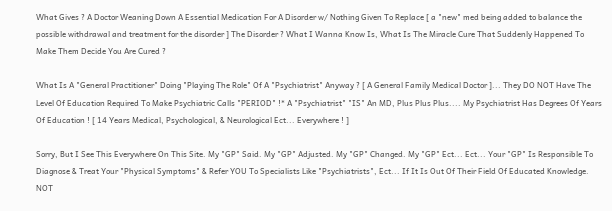What Gives ? A Doctor Weaning Down A Essential Medication For A Disorder w/ Nothing Given To Replace [ a "new" med being added to balance the possible withdrawal and treatment for the disorder ] The Disorder ? What I Wanna Know Is, What Is The Miracle Cure That Suddenly Happened To Make Them Decide You Are Cured ?

What Is A "General Practitioner" Doing "Playing The Role" Of A "Psychiatrist" Anyway ? [ A General Family Medical Doctor ]... They DO NOT Have The Level Of Education Required To Make Psychiatric Calls "PERIOD" !* A "Psychiatrist" "IS" An MD, Plus Plus Plus.... My Psychiatrist Has Degrees Of Years Of Education ! [ 14 Years Medical, Psychological, & Neurological Ect... Everywhere ! ]

Sorry, But I See This Everywhere On This Site. My "GP" Said. My "GP" Adjusted. My "GP" Changed. My "GP" Ect... Ect... Your "GP" Is Responsible To Diagnose & Treat Your "Physical Symptoms" & Refer YOU To Specialists Like "Psychiatrists", Ect... If It Is Out Of Their Field Of Educated Knowledge. NOT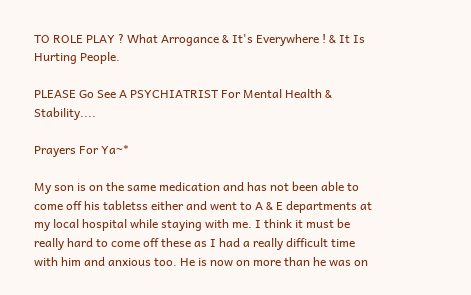TO ROLE PLAY ? What Arrogance & It's Everywhere ! & It Is Hurting People.

PLEASE Go See A PSYCHIATRIST For Mental Health & Stability....

Prayers For Ya~*

My son is on the same medication and has not been able to come off his tabletss either and went to A & E departments at my local hospital while staying with me. I think it must be really hard to come off these as I had a really difficult time with him and anxious too. He is now on more than he was on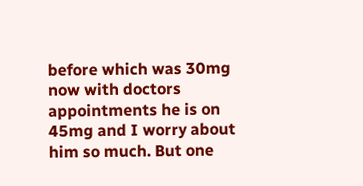before which was 30mg now with doctors appointments he is on 45mg and I worry about him so much. But one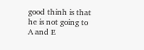good thinh is that he is not going to A and E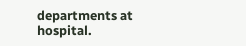departments at hospital.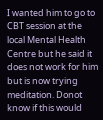I wanted him to go to CBT session at the local Mental Health Centre but he said it does not work for him but is now trying meditation. Donot know if this would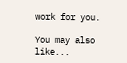work for you.

You may also like...